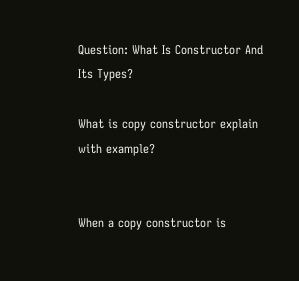Question: What Is Constructor And Its Types?

What is copy constructor explain with example?


When a copy constructor is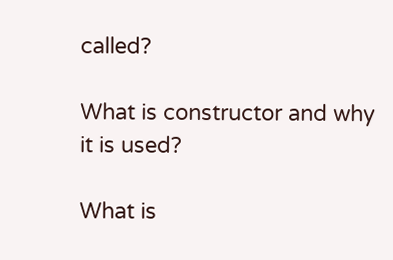called?

What is constructor and why it is used?

What is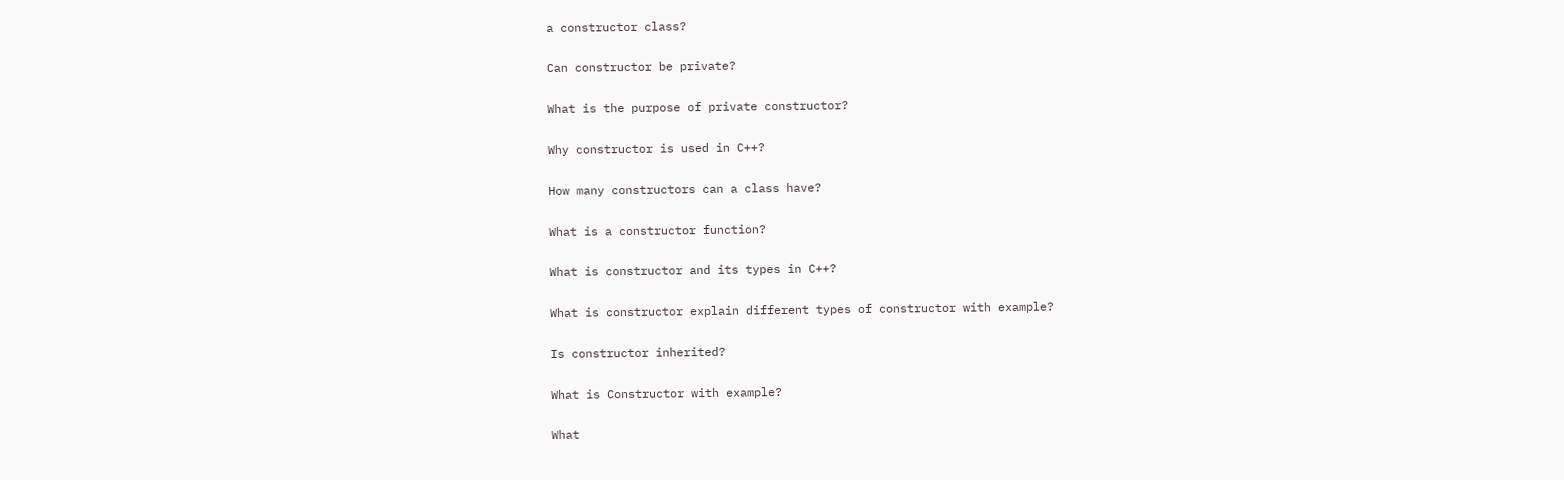a constructor class?

Can constructor be private?

What is the purpose of private constructor?

Why constructor is used in C++?

How many constructors can a class have?

What is a constructor function?

What is constructor and its types in C++?

What is constructor explain different types of constructor with example?

Is constructor inherited?

What is Constructor with example?

What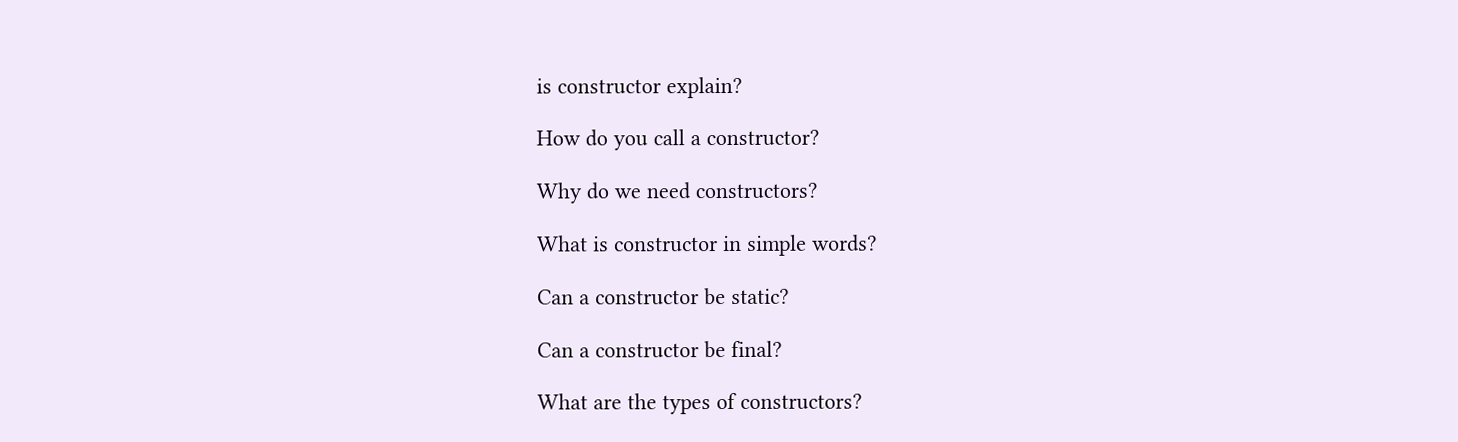is constructor explain?

How do you call a constructor?

Why do we need constructors?

What is constructor in simple words?

Can a constructor be static?

Can a constructor be final?

What are the types of constructors?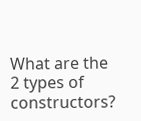What are the 2 types of constructors?